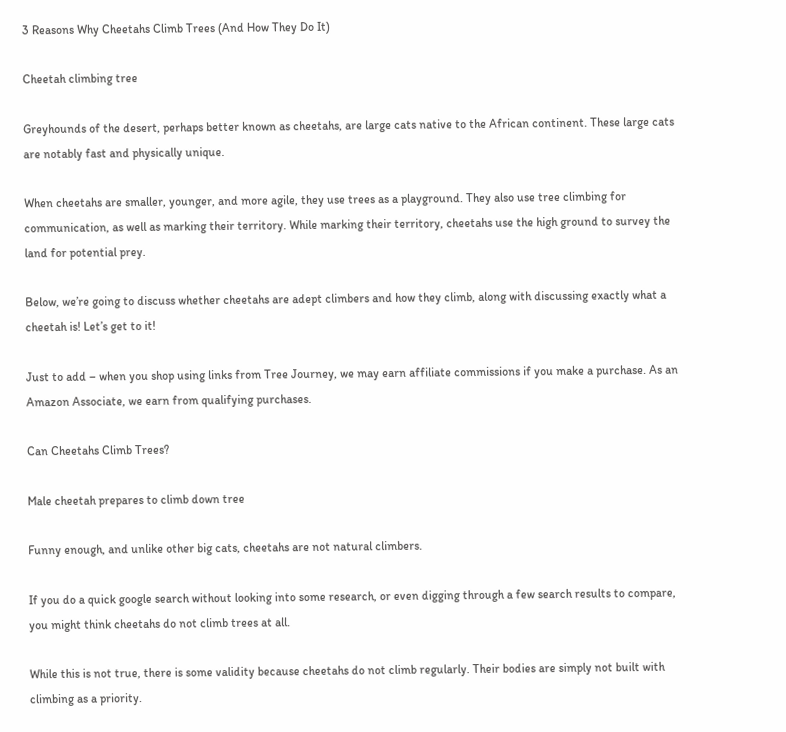3 Reasons Why Cheetahs Climb Trees (And How They Do It)

Cheetah climbing tree

Greyhounds of the desert, perhaps better known as cheetahs, are large cats native to the African continent. These large cats are notably fast and physically unique.

When cheetahs are smaller, younger, and more agile, they use trees as a playground. They also use tree climbing for communication, as well as marking their territory. While marking their territory, cheetahs use the high ground to survey the land for potential prey.

Below, we’re going to discuss whether cheetahs are adept climbers and how they climb, along with discussing exactly what a cheetah is! Let’s get to it!

Just to add – when you shop using links from Tree Journey, we may earn affiliate commissions if you make a purchase. As an Amazon Associate, we earn from qualifying purchases.

Can Cheetahs Climb Trees?

Male cheetah prepares to climb down tree

Funny enough, and unlike other big cats, cheetahs are not natural climbers.

If you do a quick google search without looking into some research, or even digging through a few search results to compare, you might think cheetahs do not climb trees at all.

While this is not true, there is some validity because cheetahs do not climb regularly. Their bodies are simply not built with climbing as a priority.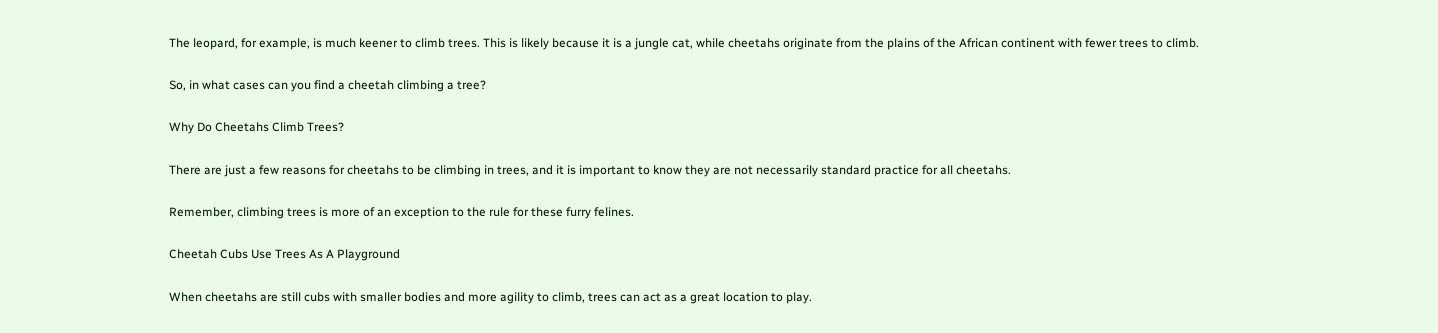The leopard, for example, is much keener to climb trees. This is likely because it is a jungle cat, while cheetahs originate from the plains of the African continent with fewer trees to climb.

So, in what cases can you find a cheetah climbing a tree?

Why Do Cheetahs Climb Trees?

There are just a few reasons for cheetahs to be climbing in trees, and it is important to know they are not necessarily standard practice for all cheetahs.

Remember, climbing trees is more of an exception to the rule for these furry felines.

Cheetah Cubs Use Trees As A Playground

When cheetahs are still cubs with smaller bodies and more agility to climb, trees can act as a great location to play.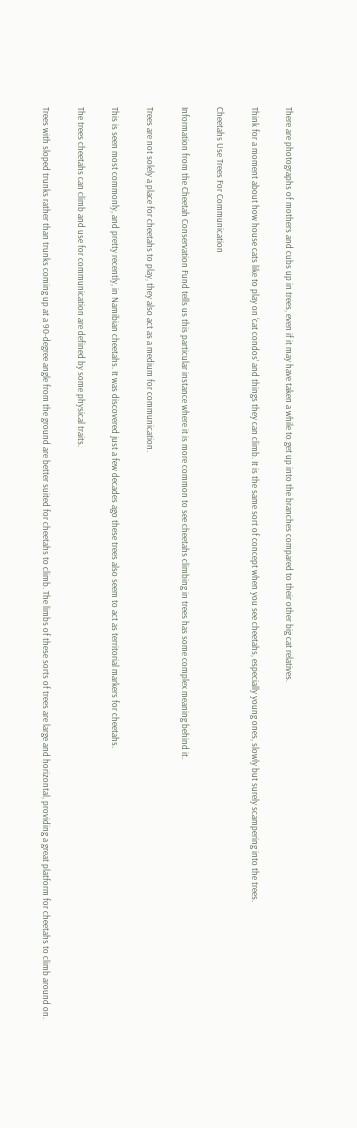There are photographs of mothers and cubs up in trees, even if it may have taken a while to get up into the branches compared to their other big cat relatives.

Think for a moment about how house cats like to play on ‘cat condos’ and things they can climb. It is the same sort of concept when you see cheetahs, especially young ones, slowly but surely scampering into the trees.

Cheetahs Use Trees For Communication

Information from the Cheetah Conservation Fund tells us this particular instance where it is more common to see cheetahs climbing in trees has some complex meaning behind it.

Trees are not solely a place for cheetahs to play, they also act as a medium for communication.

This is seen most commonly, and pretty recently, in Namibian cheetahs. It was discovered just a few decades ago these trees also seem to act as territorial markers for cheetahs.

The trees cheetahs can climb and use for communication are defined by some physical traits.

Trees with sloped trunks rather than trunks coming up at a 90-degree angle from the ground are better suited for cheetahs to climb. The limbs of these sorts of trees are large and horizontal, providing a great platform for cheetahs to climb around on.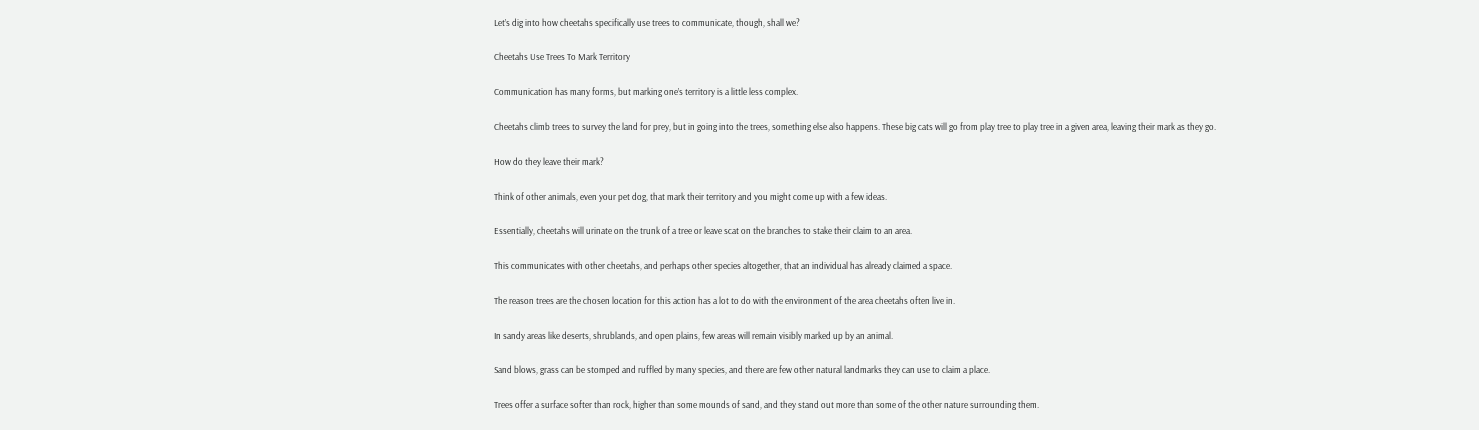Let’s dig into how cheetahs specifically use trees to communicate, though, shall we?

Cheetahs Use Trees To Mark Territory

Communication has many forms, but marking one’s territory is a little less complex.

Cheetahs climb trees to survey the land for prey, but in going into the trees, something else also happens. These big cats will go from play tree to play tree in a given area, leaving their mark as they go.

How do they leave their mark?

Think of other animals, even your pet dog, that mark their territory and you might come up with a few ideas.

Essentially, cheetahs will urinate on the trunk of a tree or leave scat on the branches to stake their claim to an area.

This communicates with other cheetahs, and perhaps other species altogether, that an individual has already claimed a space.

The reason trees are the chosen location for this action has a lot to do with the environment of the area cheetahs often live in.

In sandy areas like deserts, shrublands, and open plains, few areas will remain visibly marked up by an animal.

Sand blows, grass can be stomped and ruffled by many species, and there are few other natural landmarks they can use to claim a place.

Trees offer a surface softer than rock, higher than some mounds of sand, and they stand out more than some of the other nature surrounding them.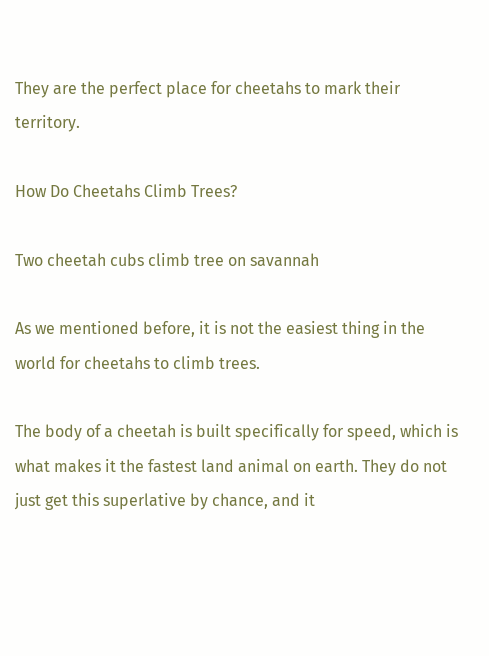They are the perfect place for cheetahs to mark their territory.

How Do Cheetahs Climb Trees?

Two cheetah cubs climb tree on savannah

As we mentioned before, it is not the easiest thing in the world for cheetahs to climb trees.

The body of a cheetah is built specifically for speed, which is what makes it the fastest land animal on earth. They do not just get this superlative by chance, and it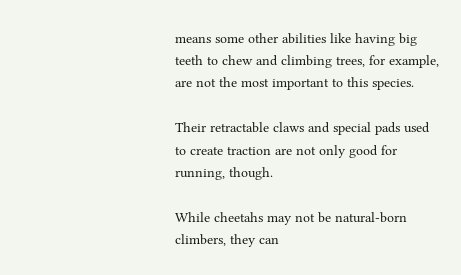means some other abilities like having big teeth to chew and climbing trees, for example, are not the most important to this species.

Their retractable claws and special pads used to create traction are not only good for running, though.

While cheetahs may not be natural-born climbers, they can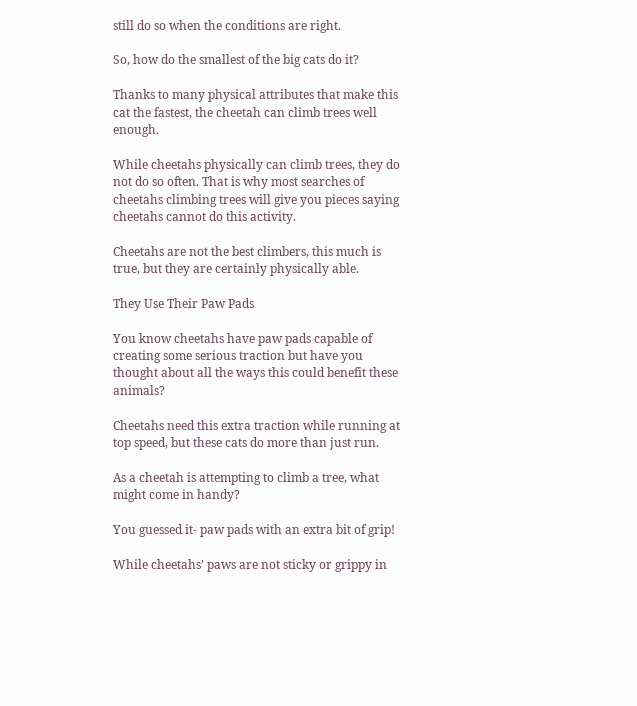still do so when the conditions are right.

So, how do the smallest of the big cats do it?

Thanks to many physical attributes that make this cat the fastest, the cheetah can climb trees well enough.

While cheetahs physically can climb trees, they do not do so often. That is why most searches of cheetahs climbing trees will give you pieces saying cheetahs cannot do this activity.

Cheetahs are not the best climbers, this much is true, but they are certainly physically able.

They Use Their Paw Pads

You know cheetahs have paw pads capable of creating some serious traction but have you thought about all the ways this could benefit these animals?

Cheetahs need this extra traction while running at top speed, but these cats do more than just run.

As a cheetah is attempting to climb a tree, what might come in handy?

You guessed it- paw pads with an extra bit of grip!

While cheetahs’ paws are not sticky or grippy in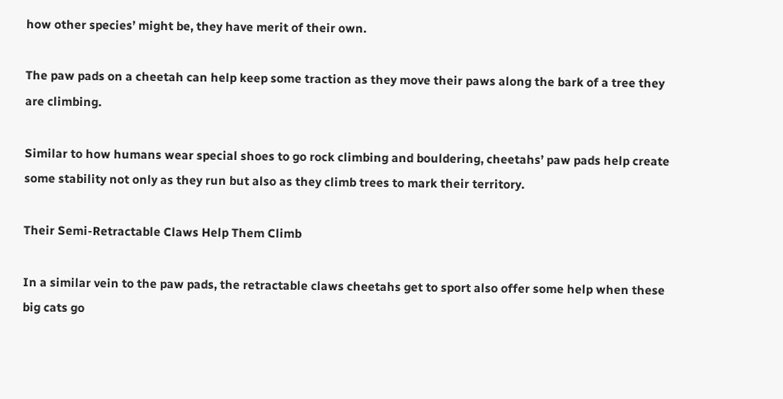how other species’ might be, they have merit of their own.

The paw pads on a cheetah can help keep some traction as they move their paws along the bark of a tree they are climbing.

Similar to how humans wear special shoes to go rock climbing and bouldering, cheetahs’ paw pads help create some stability not only as they run but also as they climb trees to mark their territory.

Their Semi-Retractable Claws Help Them Climb

In a similar vein to the paw pads, the retractable claws cheetahs get to sport also offer some help when these big cats go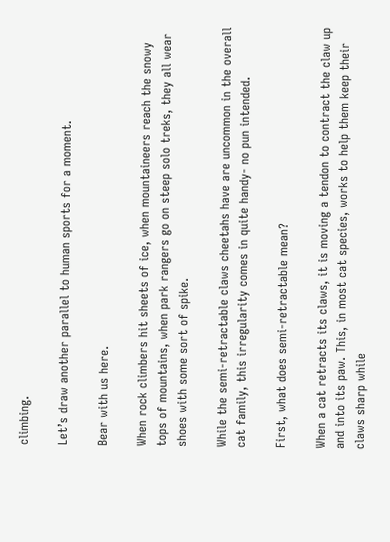climbing.

Let’s draw another parallel to human sports for a moment.

Bear with us here.

When rock climbers hit sheets of ice, when mountaineers reach the snowy tops of mountains, when park rangers go on steep solo treks, they all wear shoes with some sort of spike.

While the semi-retractable claws cheetahs have are uncommon in the overall cat family, this irregularity comes in quite handy- no pun intended.

First, what does semi-retractable mean?

When a cat retracts its claws, it is moving a tendon to contract the claw up and into its paw. This, in most cat species, works to help them keep their claws sharp while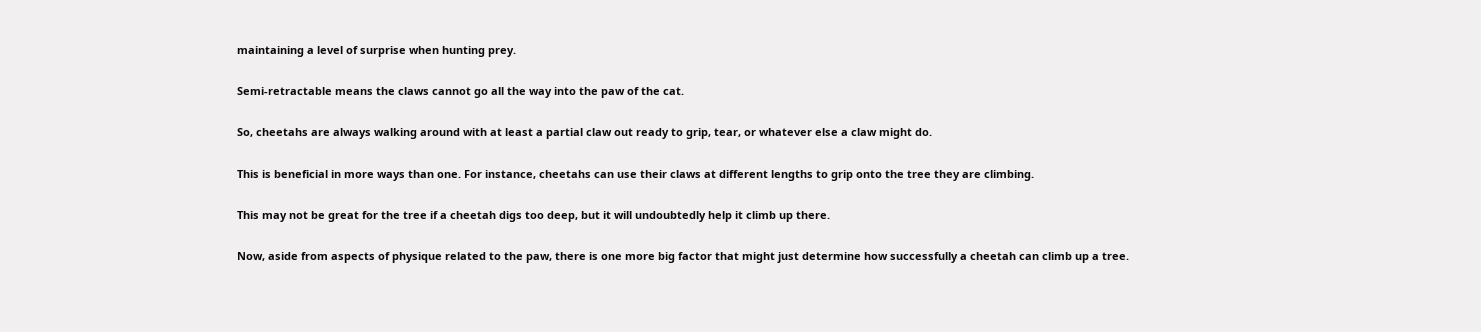maintaining a level of surprise when hunting prey.

Semi-retractable means the claws cannot go all the way into the paw of the cat.

So, cheetahs are always walking around with at least a partial claw out ready to grip, tear, or whatever else a claw might do.

This is beneficial in more ways than one. For instance, cheetahs can use their claws at different lengths to grip onto the tree they are climbing.

This may not be great for the tree if a cheetah digs too deep, but it will undoubtedly help it climb up there.

Now, aside from aspects of physique related to the paw, there is one more big factor that might just determine how successfully a cheetah can climb up a tree.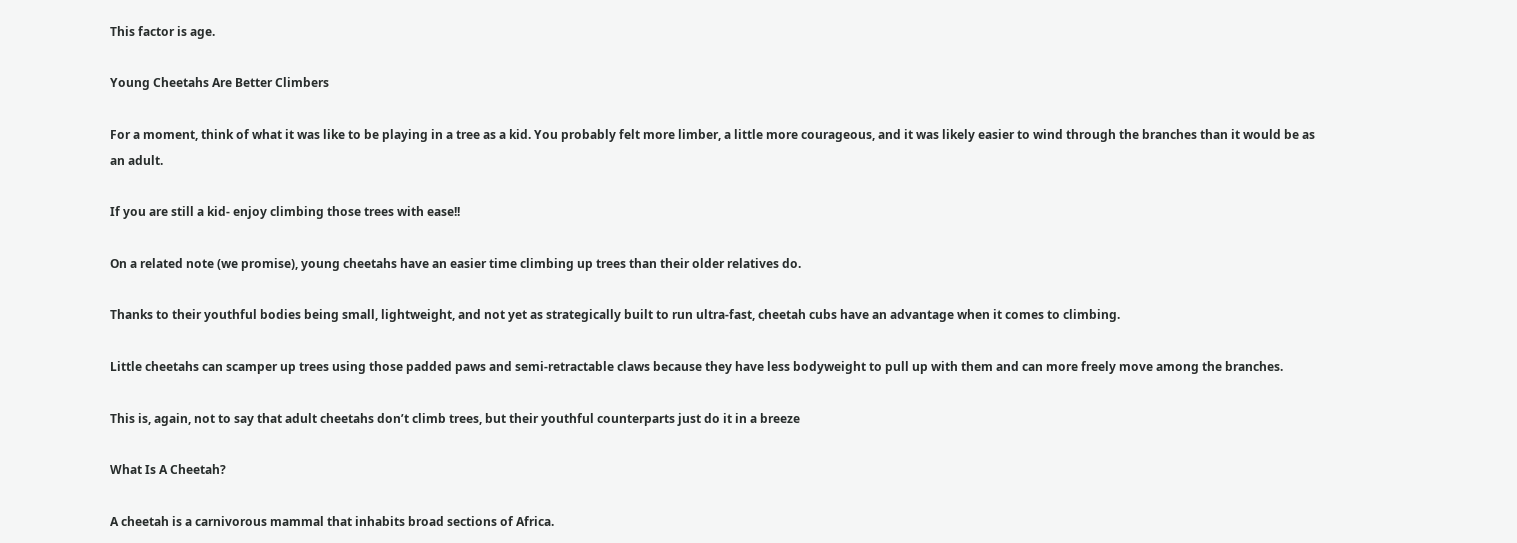This factor is age.

Young Cheetahs Are Better Climbers

For a moment, think of what it was like to be playing in a tree as a kid. You probably felt more limber, a little more courageous, and it was likely easier to wind through the branches than it would be as an adult.

If you are still a kid- enjoy climbing those trees with ease!!

On a related note (we promise), young cheetahs have an easier time climbing up trees than their older relatives do.

Thanks to their youthful bodies being small, lightweight, and not yet as strategically built to run ultra-fast, cheetah cubs have an advantage when it comes to climbing.

Little cheetahs can scamper up trees using those padded paws and semi-retractable claws because they have less bodyweight to pull up with them and can more freely move among the branches.

This is, again, not to say that adult cheetahs don’t climb trees, but their youthful counterparts just do it in a breeze

What Is A Cheetah?

A cheetah is a carnivorous mammal that inhabits broad sections of Africa.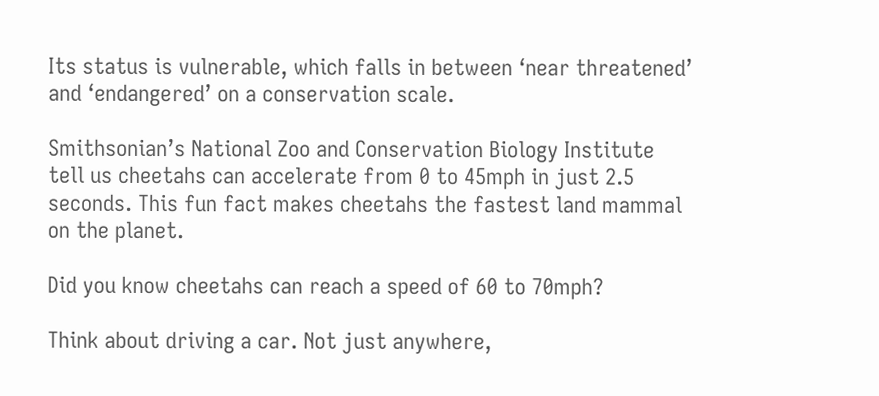Its status is vulnerable, which falls in between ‘near threatened’ and ‘endangered’ on a conservation scale.

Smithsonian’s National Zoo and Conservation Biology Institute tell us cheetahs can accelerate from 0 to 45mph in just 2.5 seconds. This fun fact makes cheetahs the fastest land mammal on the planet.

Did you know cheetahs can reach a speed of 60 to 70mph?

Think about driving a car. Not just anywhere,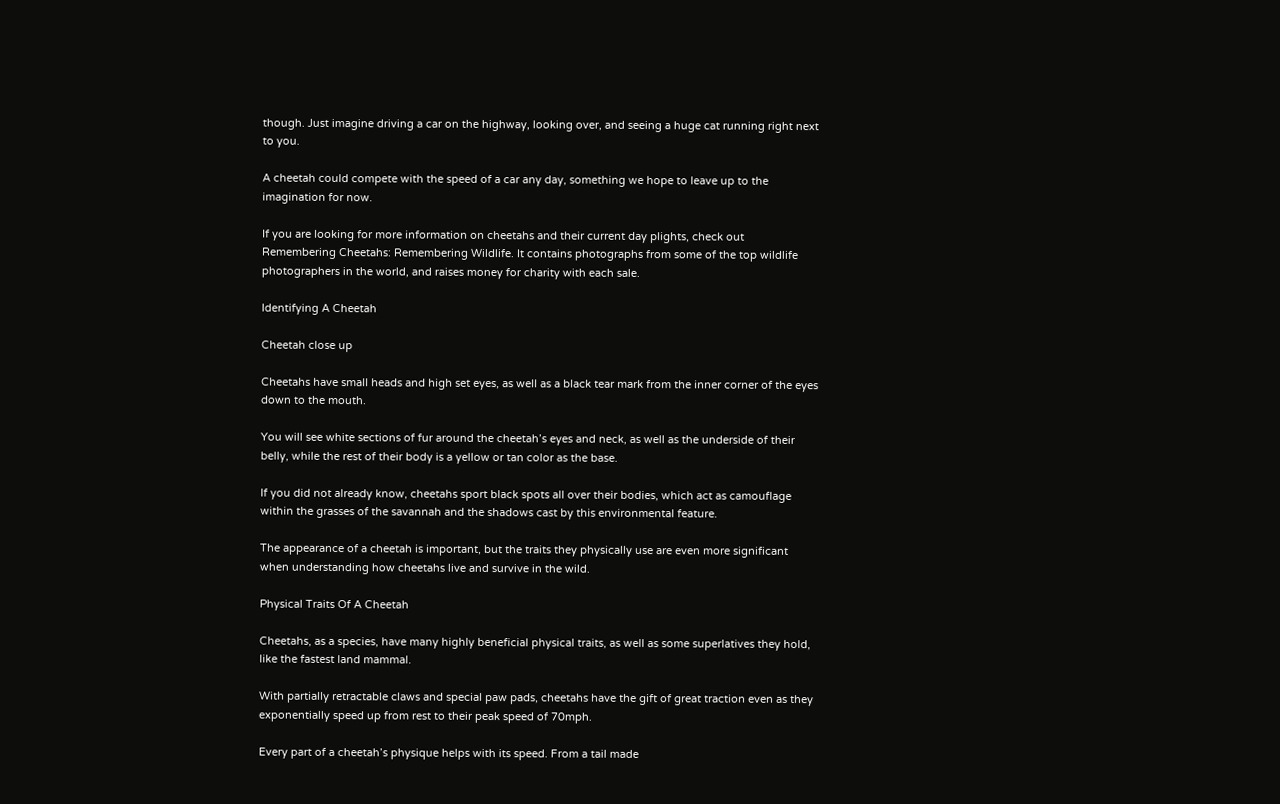though. Just imagine driving a car on the highway, looking over, and seeing a huge cat running right next to you.

A cheetah could compete with the speed of a car any day, something we hope to leave up to the imagination for now.

If you are looking for more information on cheetahs and their current day plights, check out Remembering Cheetahs: Remembering Wildlife. It contains photographs from some of the top wildlife photographers in the world, and raises money for charity with each sale.

Identifying A Cheetah

Cheetah close up

Cheetahs have small heads and high set eyes, as well as a black tear mark from the inner corner of the eyes down to the mouth.

You will see white sections of fur around the cheetah’s eyes and neck, as well as the underside of their belly, while the rest of their body is a yellow or tan color as the base.

If you did not already know, cheetahs sport black spots all over their bodies, which act as camouflage within the grasses of the savannah and the shadows cast by this environmental feature.

The appearance of a cheetah is important, but the traits they physically use are even more significant when understanding how cheetahs live and survive in the wild.

Physical Traits Of A Cheetah

Cheetahs, as a species, have many highly beneficial physical traits, as well as some superlatives they hold, like the fastest land mammal.

With partially retractable claws and special paw pads, cheetahs have the gift of great traction even as they exponentially speed up from rest to their peak speed of 70mph.

Every part of a cheetah’s physique helps with its speed. From a tail made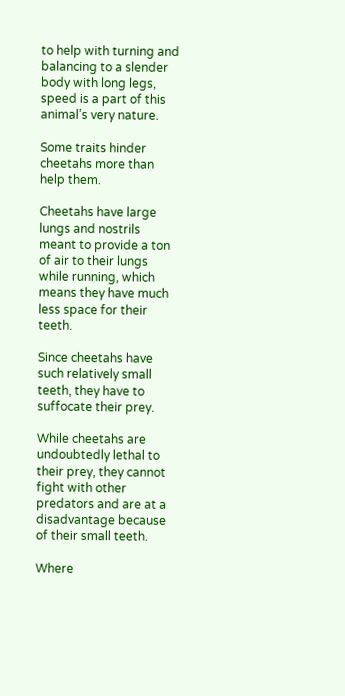to help with turning and balancing to a slender body with long legs, speed is a part of this animal’s very nature.

Some traits hinder cheetahs more than help them.

Cheetahs have large lungs and nostrils meant to provide a ton of air to their lungs while running, which means they have much less space for their teeth.

Since cheetahs have such relatively small teeth, they have to suffocate their prey.

While cheetahs are undoubtedly lethal to their prey, they cannot fight with other predators and are at a disadvantage because of their small teeth.

Where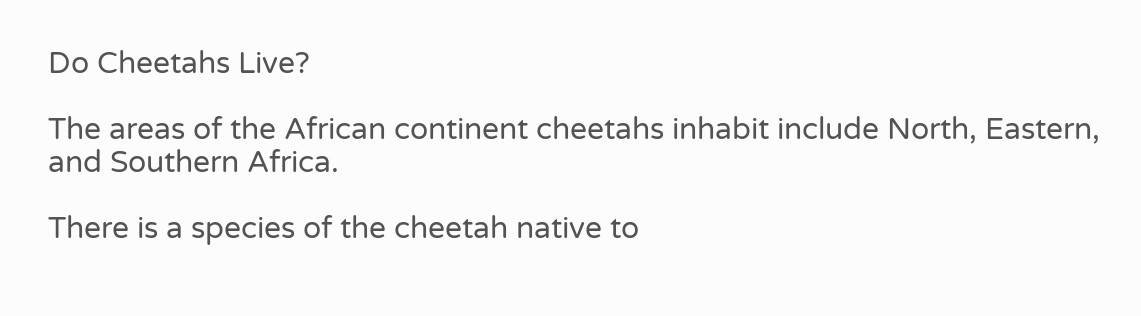Do Cheetahs Live?

The areas of the African continent cheetahs inhabit include North, Eastern, and Southern Africa.

There is a species of the cheetah native to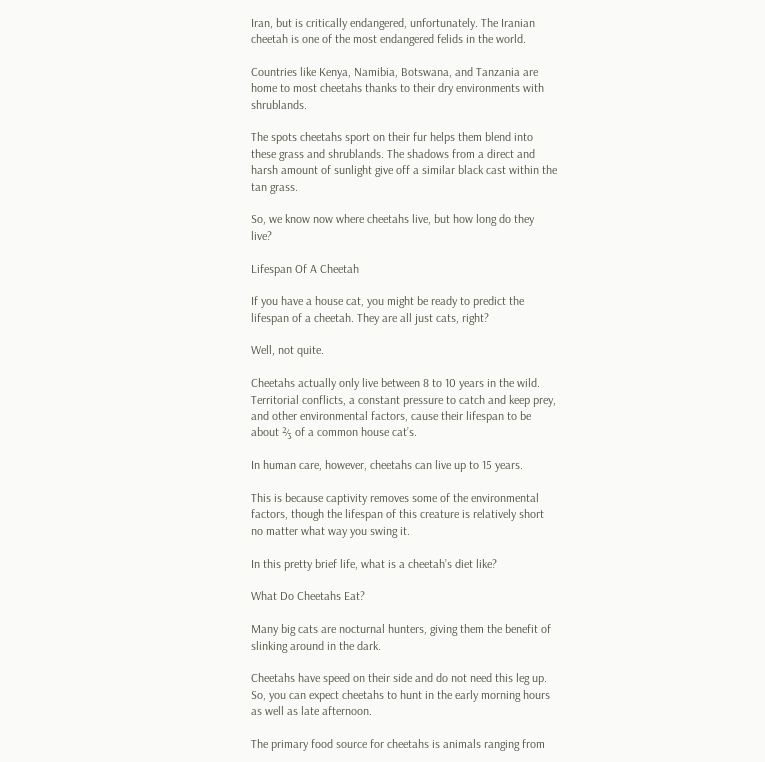Iran, but is critically endangered, unfortunately. The Iranian cheetah is one of the most endangered felids in the world.

Countries like Kenya, Namibia, Botswana, and Tanzania are home to most cheetahs thanks to their dry environments with shrublands.

The spots cheetahs sport on their fur helps them blend into these grass and shrublands. The shadows from a direct and harsh amount of sunlight give off a similar black cast within the tan grass.

So, we know now where cheetahs live, but how long do they live?

Lifespan Of A Cheetah

If you have a house cat, you might be ready to predict the lifespan of a cheetah. They are all just cats, right?

Well, not quite.

Cheetahs actually only live between 8 to 10 years in the wild. Territorial conflicts, a constant pressure to catch and keep prey, and other environmental factors, cause their lifespan to be about ⅔ of a common house cat’s.

In human care, however, cheetahs can live up to 15 years.

This is because captivity removes some of the environmental factors, though the lifespan of this creature is relatively short no matter what way you swing it.

In this pretty brief life, what is a cheetah’s diet like?

What Do Cheetahs Eat?

Many big cats are nocturnal hunters, giving them the benefit of slinking around in the dark.

Cheetahs have speed on their side and do not need this leg up. So, you can expect cheetahs to hunt in the early morning hours as well as late afternoon.

The primary food source for cheetahs is animals ranging from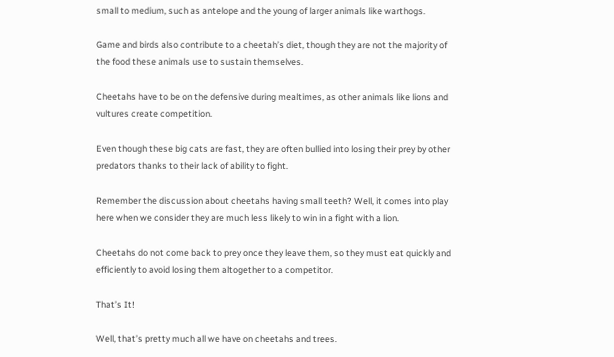small to medium, such as antelope and the young of larger animals like warthogs.

Game and birds also contribute to a cheetah’s diet, though they are not the majority of the food these animals use to sustain themselves.

Cheetahs have to be on the defensive during mealtimes, as other animals like lions and vultures create competition.

Even though these big cats are fast, they are often bullied into losing their prey by other predators thanks to their lack of ability to fight.

Remember the discussion about cheetahs having small teeth? Well, it comes into play here when we consider they are much less likely to win in a fight with a lion.

Cheetahs do not come back to prey once they leave them, so they must eat quickly and efficiently to avoid losing them altogether to a competitor.

That’s It!

Well, that’s pretty much all we have on cheetahs and trees.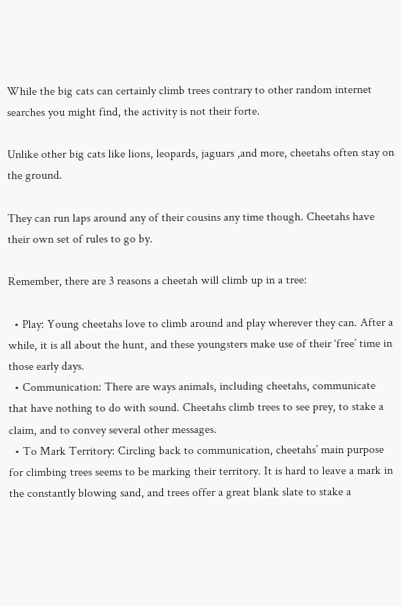While the big cats can certainly climb trees contrary to other random internet searches you might find, the activity is not their forte.

Unlike other big cats like lions, leopards, jaguars ,and more, cheetahs often stay on the ground.

They can run laps around any of their cousins any time though. Cheetahs have their own set of rules to go by.

Remember, there are 3 reasons a cheetah will climb up in a tree:

  • Play: Young cheetahs love to climb around and play wherever they can. After a while, it is all about the hunt, and these youngsters make use of their ‘free’ time in those early days.
  • Communication: There are ways animals, including cheetahs, communicate that have nothing to do with sound. Cheetahs climb trees to see prey, to stake a claim, and to convey several other messages.
  • To Mark Territory: Circling back to communication, cheetahs’ main purpose for climbing trees seems to be marking their territory. It is hard to leave a mark in the constantly blowing sand, and trees offer a great blank slate to stake a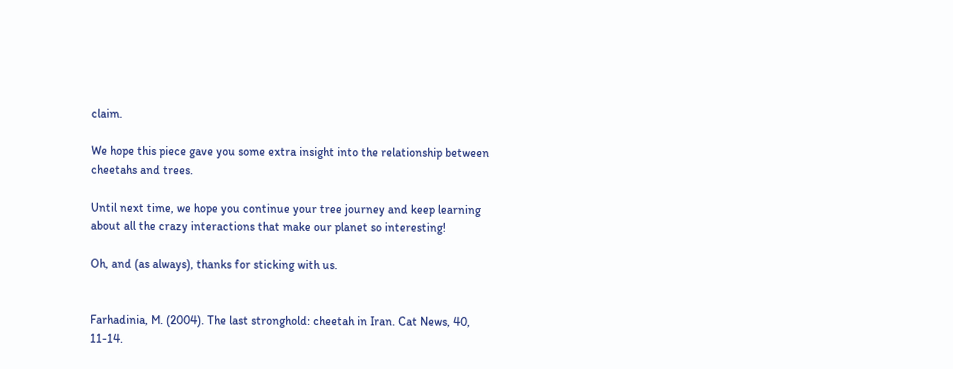claim.

We hope this piece gave you some extra insight into the relationship between cheetahs and trees.

Until next time, we hope you continue your tree journey and keep learning about all the crazy interactions that make our planet so interesting!

Oh, and (as always), thanks for sticking with us.


Farhadinia, M. (2004). The last stronghold: cheetah in Iran. Cat News, 40, 11-14.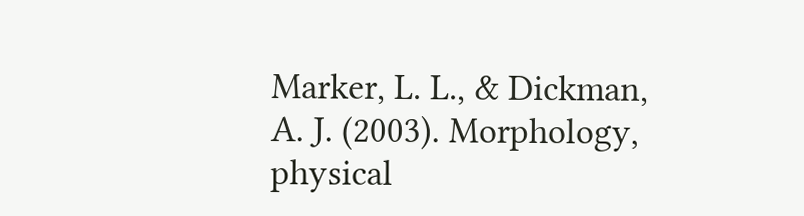Marker, L. L., & Dickman, A. J. (2003). Morphology, physical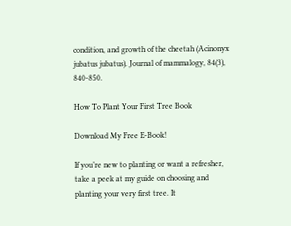condition, and growth of the cheetah (Acinonyx jubatus jubatus). Journal of mammalogy, 84(3), 840-850.

How To Plant Your First Tree Book

Download My Free E-Book!

If you’re new to planting or want a refresher, take a peek at my guide on choosing and planting your very first tree. It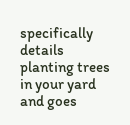specifically details planting trees in your yard and goes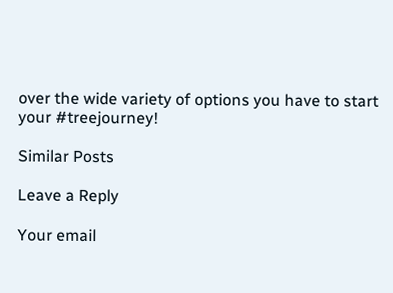over the wide variety of options you have to start your #treejourney!

Similar Posts

Leave a Reply

Your email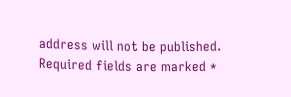address will not be published. Required fields are marked *